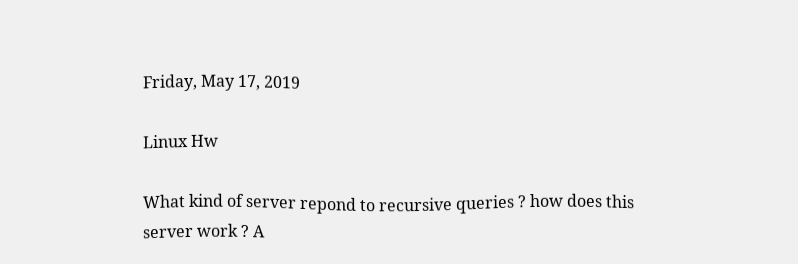Friday, May 17, 2019

Linux Hw

What kind of server repond to recursive queries ? how does this server work ? A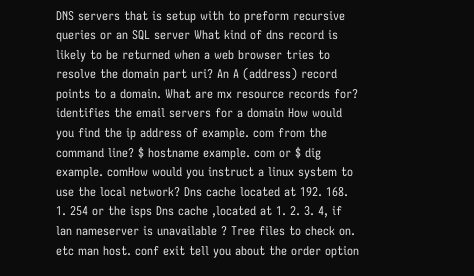DNS servers that is setup with to preform recursive queries or an SQL server What kind of dns record is likely to be returned when a web browser tries to resolve the domain part uri? An A (address) record points to a domain. What are mx resource records for? identifies the email servers for a domain How would you find the ip address of example. com from the command line? $ hostname example. com or $ dig example. comHow would you instruct a linux system to use the local network? Dns cache located at 192. 168. 1. 254 or the isps Dns cache ,located at 1. 2. 3. 4, if lan nameserver is unavailable ? Tree files to check on. etc man host. conf exit tell you about the order option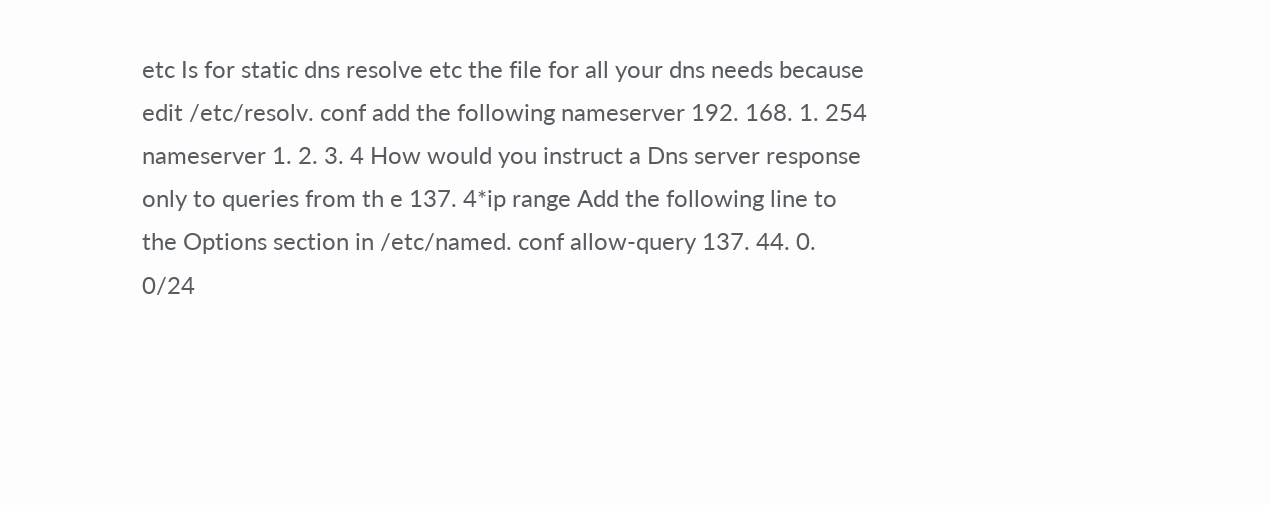etc Is for static dns resolve etc the file for all your dns needs because edit /etc/resolv. conf add the following nameserver 192. 168. 1. 254 nameserver 1. 2. 3. 4 How would you instruct a Dns server response only to queries from th e 137. 4*ip range Add the following line to the Options section in /etc/named. conf allow-query 137. 44. 0. 0/24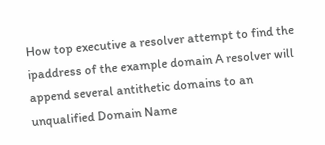How top executive a resolver attempt to find the ipaddress of the example domain A resolver will append several antithetic domains to an unqualified Domain Name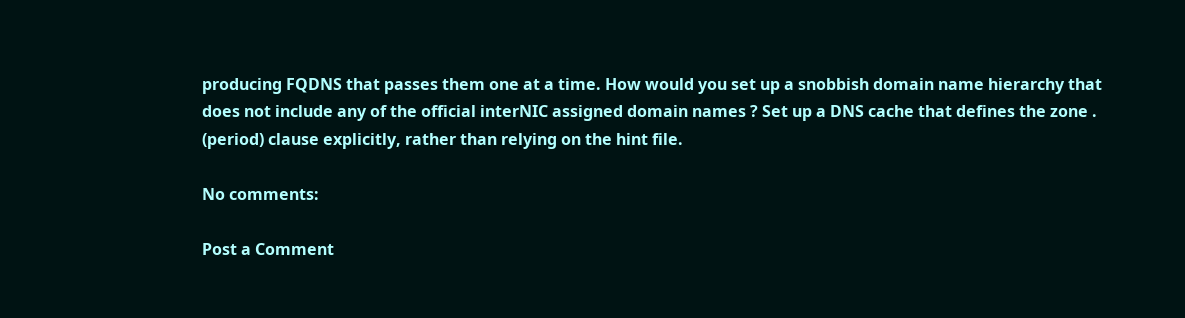producing FQDNS that passes them one at a time. How would you set up a snobbish domain name hierarchy that does not include any of the official interNIC assigned domain names ? Set up a DNS cache that defines the zone . (period) clause explicitly, rather than relying on the hint file.

No comments:

Post a Comment